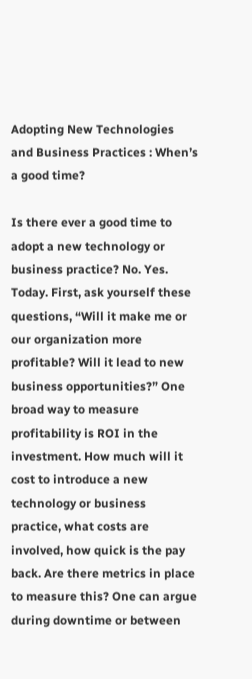Adopting New Technologies and Business Practices : When’s a good time?

Is there ever a good time to adopt a new technology or business practice? No. Yes. Today. First, ask yourself these questions, “Will it make me or our organization more profitable? Will it lead to new business opportunities?” One broad way to measure profitability is ROI in the investment. How much will it cost to introduce a new technology or business practice, what costs are involved, how quick is the pay back. Are there metrics in place to measure this? One can argue during downtime or between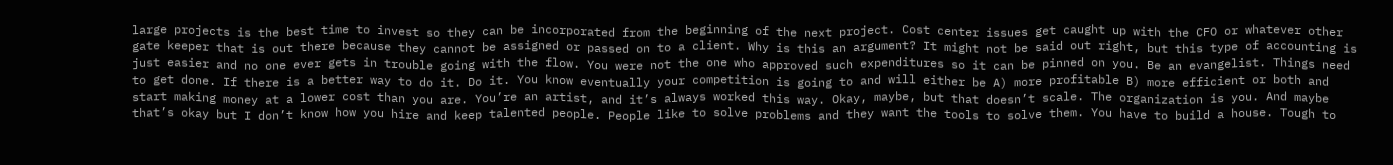large projects is the best time to invest so they can be incorporated from the beginning of the next project. Cost center issues get caught up with the CFO or whatever other gate keeper that is out there because they cannot be assigned or passed on to a client. Why is this an argument? It might not be said out right, but this type of accounting is just easier and no one ever gets in trouble going with the flow. You were not the one who approved such expenditures so it can be pinned on you. Be an evangelist. Things need to get done. If there is a better way to do it. Do it. You know eventually your competition is going to and will either be A) more profitable B) more efficient or both and start making money at a lower cost than you are. You’re an artist, and it’s always worked this way. Okay, maybe, but that doesn’t scale. The organization is you. And maybe that’s okay but I don’t know how you hire and keep talented people. People like to solve problems and they want the tools to solve them. You have to build a house. Tough to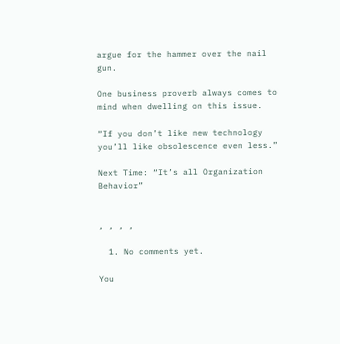argue for the hammer over the nail gun.

One business proverb always comes to mind when dwelling on this issue.

“If you don’t like new technology you’ll like obsolescence even less.”

Next Time: “It’s all Organization Behavior”


, , , ,

  1. No comments yet.

You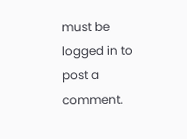must be logged in to post a comment.